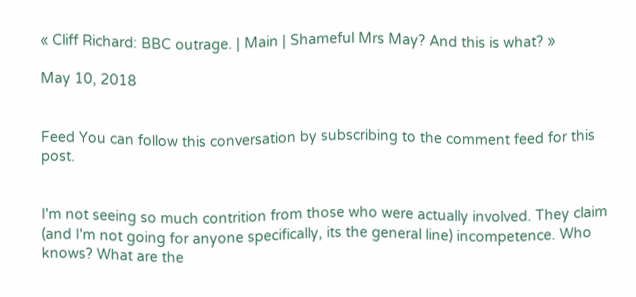« Cliff Richard: BBC outrage. | Main | Shameful Mrs May? And this is what? »

May 10, 2018


Feed You can follow this conversation by subscribing to the comment feed for this post.


I'm not seeing so much contrition from those who were actually involved. They claim (and I'm not going for anyone specifically, its the general line) incompetence. Who knows? What are the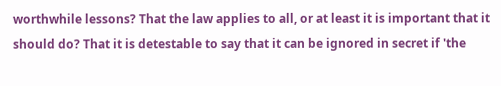worthwhile lessons? That the law applies to all, or at least it is important that it should do? That it is detestable to say that it can be ignored in secret if 'the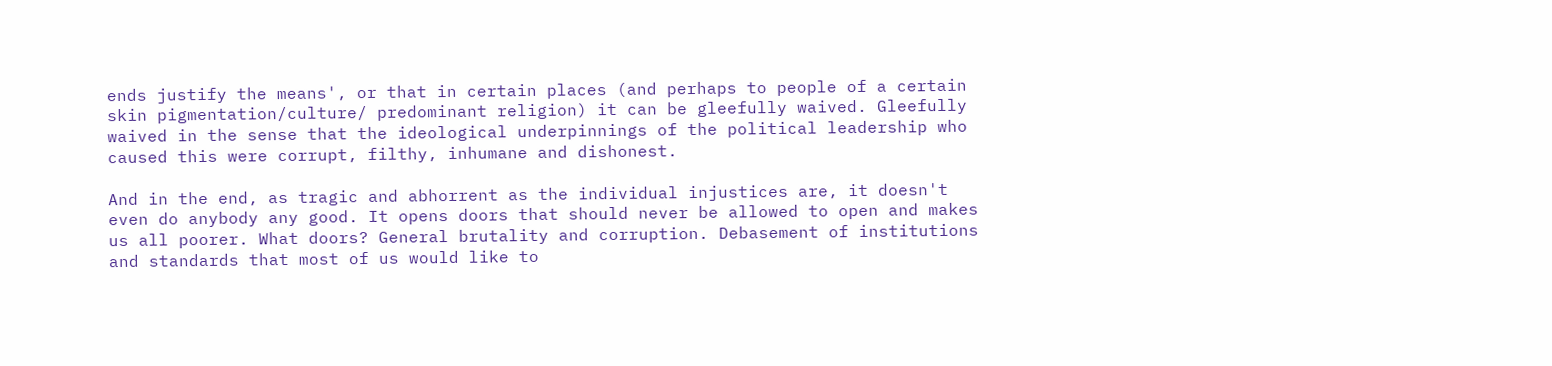ends justify the means', or that in certain places (and perhaps to people of a certain skin pigmentation/culture/ predominant religion) it can be gleefully waived. Gleefully waived in the sense that the ideological underpinnings of the political leadership who caused this were corrupt, filthy, inhumane and dishonest.

And in the end, as tragic and abhorrent as the individual injustices are, it doesn't even do anybody any good. It opens doors that should never be allowed to open and makes us all poorer. What doors? General brutality and corruption. Debasement of institutions and standards that most of us would like to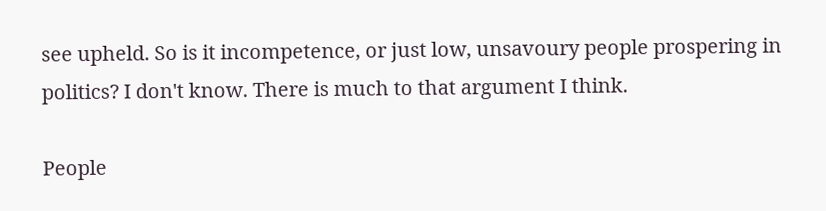see upheld. So is it incompetence, or just low, unsavoury people prospering in politics? I don't know. There is much to that argument I think.

People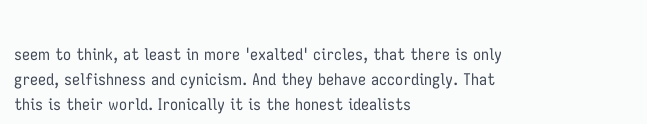seem to think, at least in more 'exalted' circles, that there is only greed, selfishness and cynicism. And they behave accordingly. That this is their world. Ironically it is the honest idealists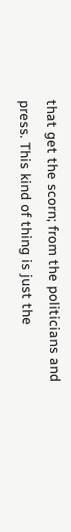that get the scorn; from the politicians and press. This kind of thing is just the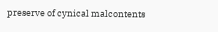preserve of cynical malcontents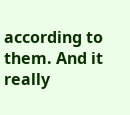according to them. And it really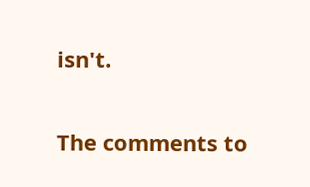isn't.

The comments to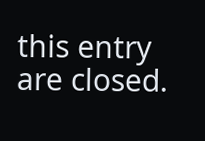this entry are closed.